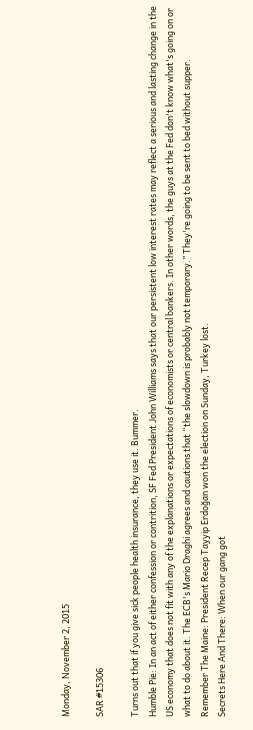Monday, November 2, 2015

SAR #15306

Turns out that if you give sick people health insurance, they use it. Bummer.
Humble Pie: In an act of either confession or contrition, SF Fed President John Williams says that our persistent low interest rates may reflect a serious and lasting change in the US economy that does not fit with any of the explanations or expectations of economists or central bankers. In other words, the guys at the Fed don't know what's going on or what to do about it. The ECB's Mario Draghi agrees and cautions that “the slowdown is probably not temporary.” They're going to be sent to bed without supper.
Remember The Maine: President Recep Tayyip Erdoğan won the election on Sunday, Turkey lost.
Secrets Here And There: When our gang got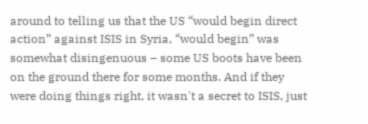around to telling us that the US “would begin direct action” against ISIS in Syria, “would begin” was somewhat disingenuous – some US boots have been on the ground there for some months. And if they were doing things right, it wasn't a secret to ISIS, just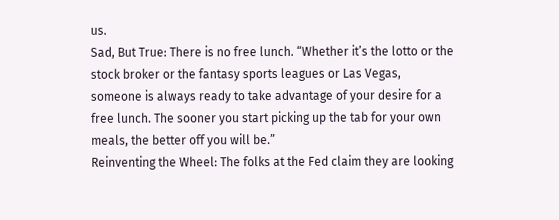us.
Sad, But True: There is no free lunch. “Whether it’s the lotto or the stock broker or the fantasy sports leagues or Las Vegas, someone is always ready to take advantage of your desire for a free lunch. The sooner you start picking up the tab for your own meals, the better off you will be.”
Reinventing the Wheel: The folks at the Fed claim they are looking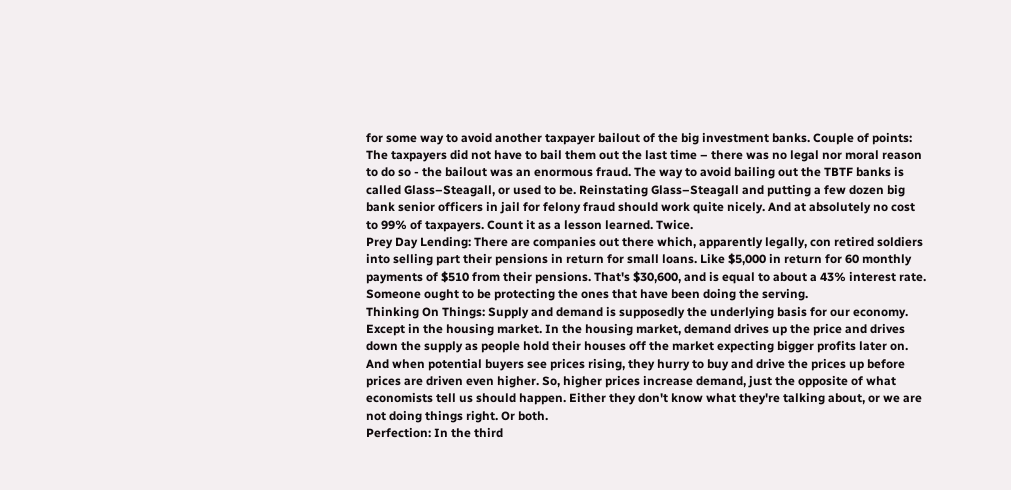for some way to avoid another taxpayer bailout of the big investment banks. Couple of points: The taxpayers did not have to bail them out the last time – there was no legal nor moral reason to do so - the bailout was an enormous fraud. The way to avoid bailing out the TBTF banks is called Glass–Steagall, or used to be. Reinstating Glass–Steagall and putting a few dozen big bank senior officers in jail for felony fraud should work quite nicely. And at absolutely no cost to 99% of taxpayers. Count it as a lesson learned. Twice.
Prey Day Lending: There are companies out there which, apparently legally, con retired soldiers into selling part their pensions in return for small loans. Like $5,000 in return for 60 monthly payments of $510 from their pensions. That's $30,600, and is equal to about a 43% interest rate. Someone ought to be protecting the ones that have been doing the serving.
Thinking On Things: Supply and demand is supposedly the underlying basis for our economy. Except in the housing market. In the housing market, demand drives up the price and drives down the supply as people hold their houses off the market expecting bigger profits later on. And when potential buyers see prices rising, they hurry to buy and drive the prices up before prices are driven even higher. So, higher prices increase demand, just the opposite of what economists tell us should happen. Either they don't know what they're talking about, or we are not doing things right. Or both.
Perfection: In the third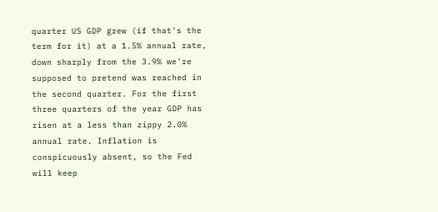quarter US GDP grew (if that's the term for it) at a 1.5% annual rate, down sharply from the 3.9% we're supposed to pretend was reached in the second quarter. For the first three quarters of the year GDP has risen at a less than zippy 2.0% annual rate. Inflation is conspicuously absent, so the Fed will keep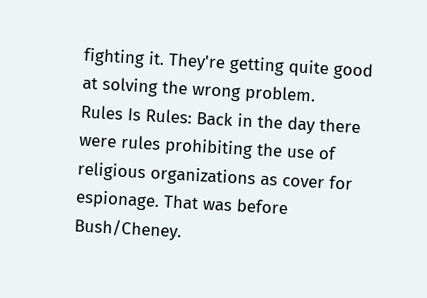fighting it. They're getting quite good at solving the wrong problem.
Rules Is Rules: Back in the day there were rules prohibiting the use of religious organizations as cover for espionage. That was before Bush/Cheney.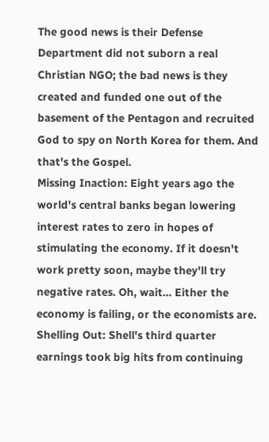The good news is their Defense Department did not suborn a real Christian NGO; the bad news is they created and funded one out of the basement of the Pentagon and recruited God to spy on North Korea for them. And that's the Gospel.
Missing Inaction: Eight years ago the world's central banks began lowering interest rates to zero in hopes of stimulating the economy. If it doesn't work pretty soon, maybe they'll try negative rates. Oh, wait... Either the economy is failing, or the economists are.
Shelling Out: Shell's third quarter earnings took big hits from continuing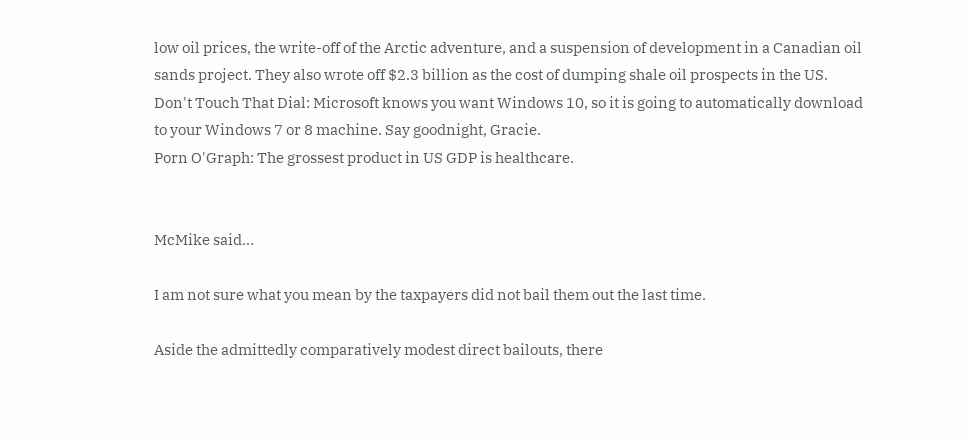low oil prices, the write-off of the Arctic adventure, and a suspension of development in a Canadian oil sands project. They also wrote off $2.3 billion as the cost of dumping shale oil prospects in the US.
Don't Touch That Dial: Microsoft knows you want Windows 10, so it is going to automatically download to your Windows 7 or 8 machine. Say goodnight, Gracie.
Porn O'Graph: The grossest product in US GDP is healthcare.


McMike said...

I am not sure what you mean by the taxpayers did not bail them out the last time.

Aside the admittedly comparatively modest direct bailouts, there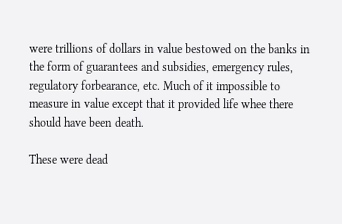were trillions of dollars in value bestowed on the banks in the form of guarantees and subsidies, emergency rules, regulatory forbearance, etc. Much of it impossible to measure in value except that it provided life whee there should have been death.

These were dead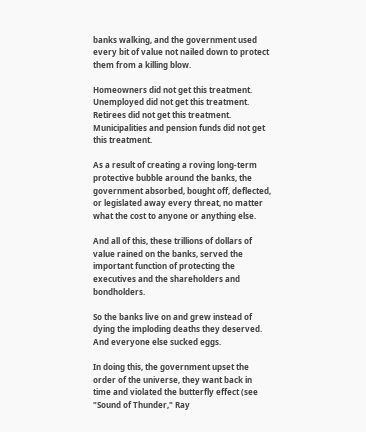banks walking, and the government used every bit of value not nailed down to protect them from a killing blow.

Homeowners did not get this treatment. Unemployed did not get this treatment. Retirees did not get this treatment. Municipalities and pension funds did not get this treatment.

As a result of creating a roving long-term protective bubble around the banks, the government absorbed, bought off, deflected, or legislated away every threat, no matter what the cost to anyone or anything else.

And all of this, these trillions of dollars of value rained on the banks, served the important function of protecting the executives and the shareholders and bondholders.

So the banks live on and grew instead of dying the imploding deaths they deserved. And everyone else sucked eggs.

In doing this, the government upset the order of the universe, they want back in time and violated the butterfly effect (see "Sound of Thunder," Ray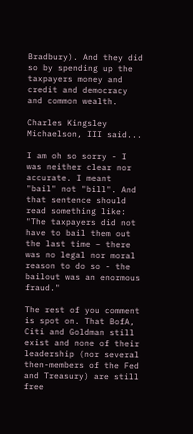Bradbury). And they did so by spending up the taxpayers money and credit and democracy and common wealth.

Charles Kingsley Michaelson, III said...

I am oh so sorry - I was neither clear nor accurate. I meant "bail" not "bill". And that sentence should read something like: "The taxpayers did not have to bail them out the last time – there was no legal nor moral reason to do so - the bailout was an enormous fraud."

The rest of you comment is spot on. That BofA, Citi and Goldman still exist and none of their leadership (nor several then-members of the Fed and Treasury) are still free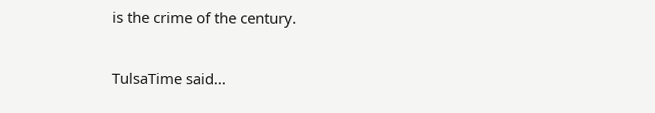is the crime of the century.

TulsaTime said...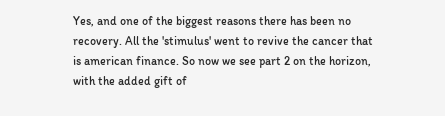Yes, and one of the biggest reasons there has been no recovery. All the 'stimulus' went to revive the cancer that is american finance. So now we see part 2 on the horizon, with the added gift of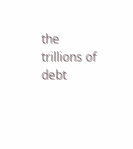the trillions of debt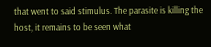that went to said stimulus. The parasite is killing the host, it remains to be seen what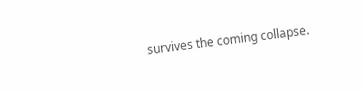survives the coming collapse.